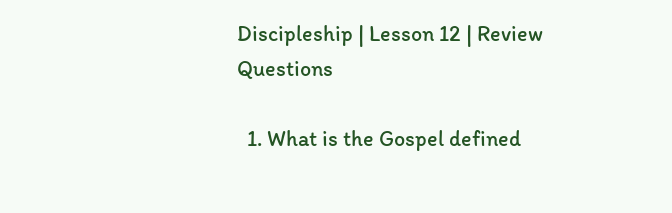Discipleship | Lesson 12 | Review Questions

  1. What is the Gospel defined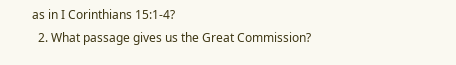as in I Corinthians 15:1-4?
  2. What passage gives us the Great Commission?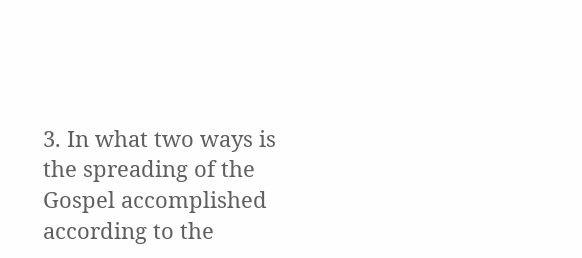3. In what two ways is the spreading of the Gospel accomplished according to the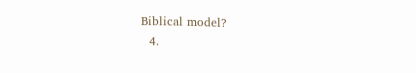Biblical model?
  4.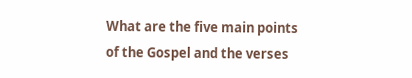What are the five main points of the Gospel and the verses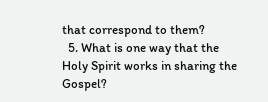that correspond to them?
  5. What is one way that the Holy Spirit works in sharing the Gospel?